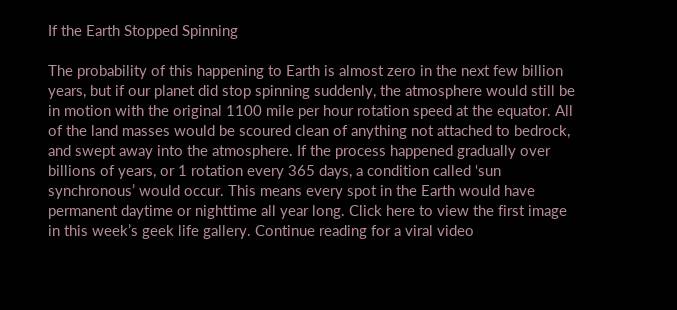If the Earth Stopped Spinning

The probability of this happening to Earth is almost zero in the next few billion years, but if our planet did stop spinning suddenly, the atmosphere would still be in motion with the original 1100 mile per hour rotation speed at the equator. All of the land masses would be scoured clean of anything not attached to bedrock, and swept away into the atmosphere. If the process happened gradually over billions of years, or 1 rotation every 365 days, a condition called ‘sun synchronous’ would occur. This means every spot in the Earth would have permanent daytime or nighttime all year long. Click here to view the first image in this week’s geek life gallery. Continue reading for a viral video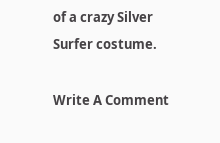of a crazy Silver Surfer costume.

Write A Comment